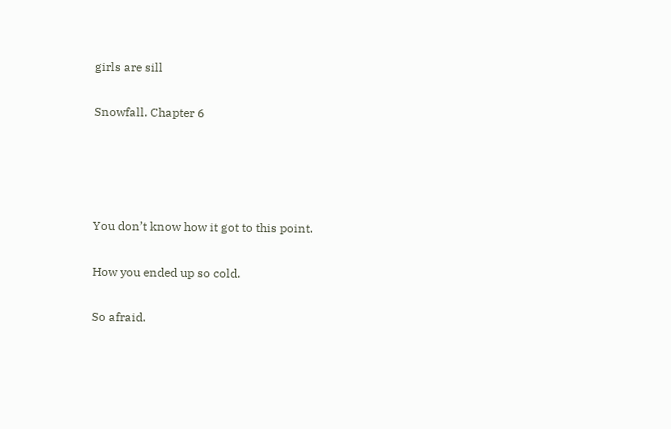girls are sill

Snowfall. Chapter 6




You don’t know how it got to this point.

How you ended up so cold.

So afraid.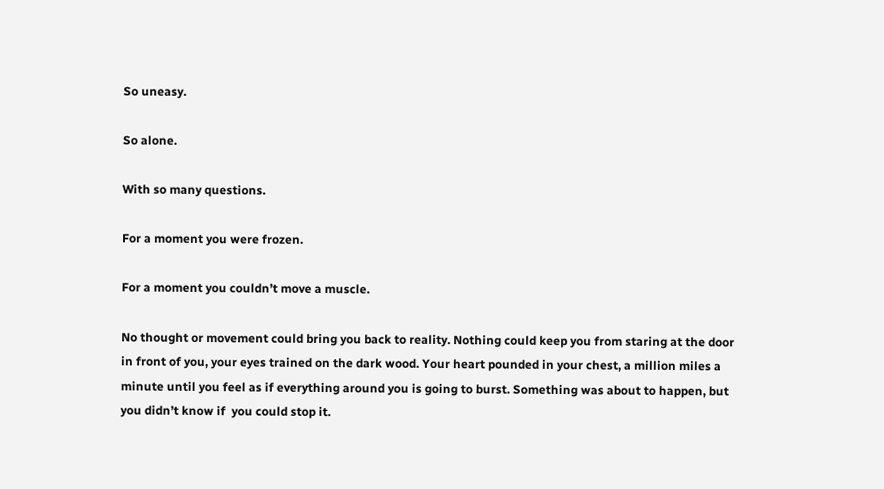So uneasy.

So alone.

With so many questions.

For a moment you were frozen.

For a moment you couldn’t move a muscle.

No thought or movement could bring you back to reality. Nothing could keep you from staring at the door in front of you, your eyes trained on the dark wood. Your heart pounded in your chest, a million miles a minute until you feel as if everything around you is going to burst. Something was about to happen, but you didn’t know if  you could stop it.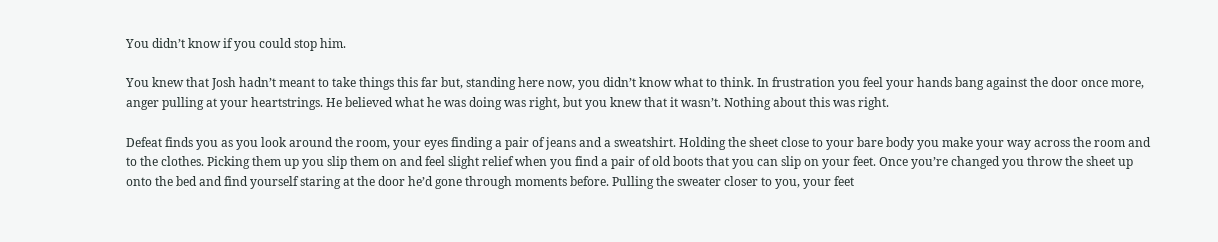You didn’t know if you could stop him.

You knew that Josh hadn’t meant to take things this far but, standing here now, you didn’t know what to think. In frustration you feel your hands bang against the door once more, anger pulling at your heartstrings. He believed what he was doing was right, but you knew that it wasn’t. Nothing about this was right.

Defeat finds you as you look around the room, your eyes finding a pair of jeans and a sweatshirt. Holding the sheet close to your bare body you make your way across the room and to the clothes. Picking them up you slip them on and feel slight relief when you find a pair of old boots that you can slip on your feet. Once you’re changed you throw the sheet up onto the bed and find yourself staring at the door he’d gone through moments before. Pulling the sweater closer to you, your feet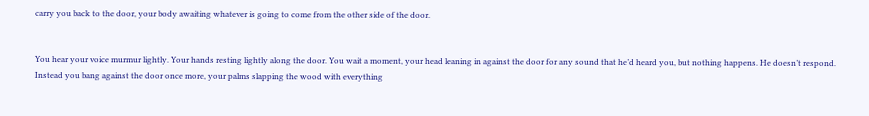carry you back to the door, your body awaiting whatever is going to come from the other side of the door.


You hear your voice murmur lightly. Your hands resting lightly along the door. You wait a moment, your head leaning in against the door for any sound that he’d heard you, but nothing happens. He doesn’t respond. Instead you bang against the door once more, your palms slapping the wood with everything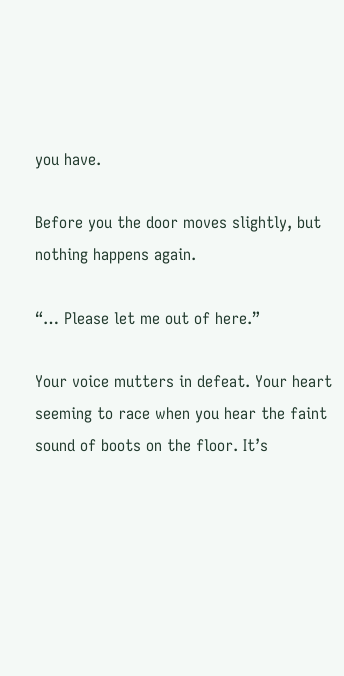you have.

Before you the door moves slightly, but nothing happens again.

“… Please let me out of here.”

Your voice mutters in defeat. Your heart seeming to race when you hear the faint sound of boots on the floor. It’s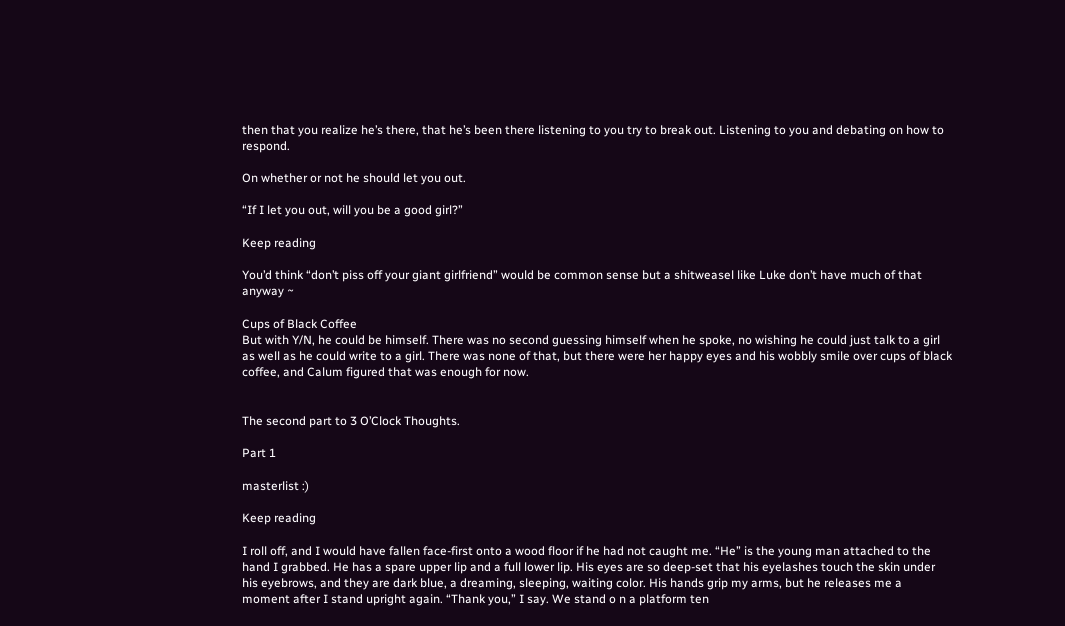then that you realize he’s there, that he’s been there listening to you try to break out. Listening to you and debating on how to respond.

On whether or not he should let you out.

“If I let you out, will you be a good girl?”

Keep reading

You’d think “don’t piss off your giant girlfriend” would be common sense but a shitweasel like Luke don’t have much of that anyway ~

Cups of Black Coffee
But with Y/N, he could be himself. There was no second guessing himself when he spoke, no wishing he could just talk to a girl as well as he could write to a girl. There was none of that, but there were her happy eyes and his wobbly smile over cups of black coffee, and Calum figured that was enough for now.


The second part to 3 O’Clock Thoughts.

Part 1

masterlist :)

Keep reading

I roll off, and I would have fallen face-first onto a wood floor if he had not caught me. “He” is the young man attached to the hand I grabbed. He has a spare upper lip and a full lower lip. His eyes are so deep-set that his eyelashes touch the skin under his eyebrows, and they are dark blue, a dreaming, sleeping, waiting color. His hands grip my arms, but he releases me a moment after I stand upright again. “Thank you,” I say. We stand o n a platform ten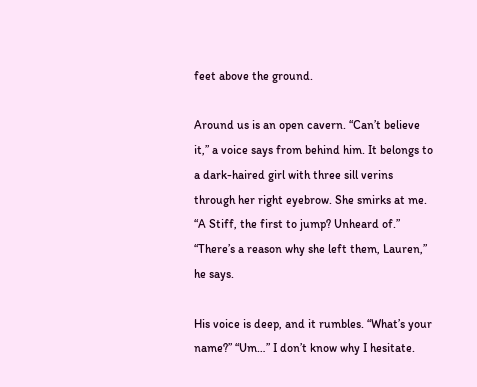feet above the ground.

Around us is an open cavern. “Can’t believe it,” a voice says from behind him. It belongs to a dark-haired girl with three sill verins through her right eyebrow. She smirks at me. “A Stiff, the first to jump? Unheard of.” “There’s a reason why she left them, Lauren,” he says.

His voice is deep, and it rumbles. “What’s your name?” “Um…” I don’t know why I hesitate.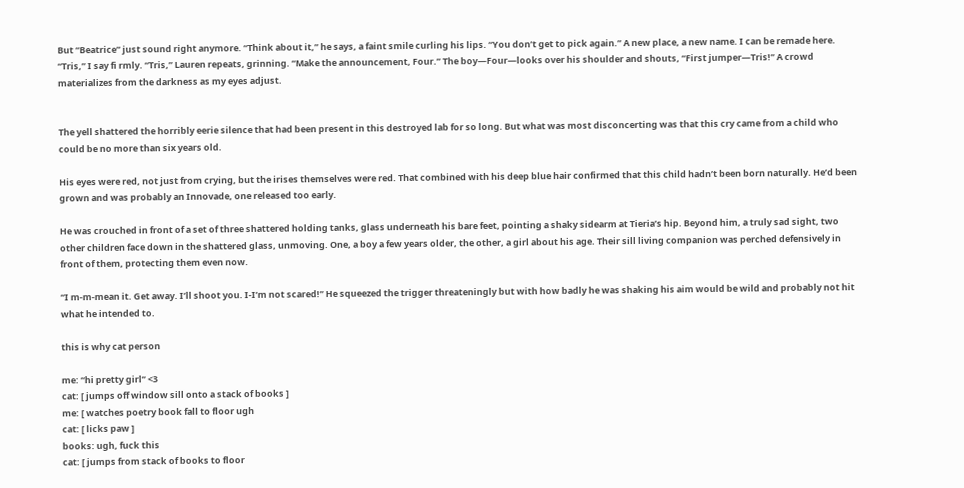But “Beatrice” just sound right anymore. “Think about it,” he says, a faint smile curling his lips. “You don’t get to pick again.” A new place, a new name. I can be remade here. “Tris,” I say fi rmly. “Tris,” Lauren repeats, grinning. “Make the announcement, Four.” The boy—Four—looks over his shoulder and shouts, “First jumper—Tris!” A crowd materializes from the darkness as my eyes adjust.


The yell shattered the horribly eerie silence that had been present in this destroyed lab for so long. But what was most disconcerting was that this cry came from a child who could be no more than six years old.

His eyes were red, not just from crying, but the irises themselves were red. That combined with his deep blue hair confirmed that this child hadn’t been born naturally. He’d been grown and was probably an Innovade, one released too early.

He was crouched in front of a set of three shattered holding tanks, glass underneath his bare feet, pointing a shaky sidearm at Tieria’s hip. Beyond him, a truly sad sight, two other children face down in the shattered glass, unmoving. One, a boy a few years older, the other, a girl about his age. Their sill living companion was perched defensively in front of them, protecting them even now.

“I m-m-mean it. Get away. I’ll shoot you. I-I’m not scared!” He squeezed the trigger threateningly but with how badly he was shaking his aim would be wild and probably not hit what he intended to.

this is why cat person

me: “hi pretty girl” <3
cat: [ jumps off window sill onto a stack of books ]
me: [ watches poetry book fall to floor ugh
cat: [ licks paw ]
books: ugh, fuck this
cat: [ jumps from stack of books to floor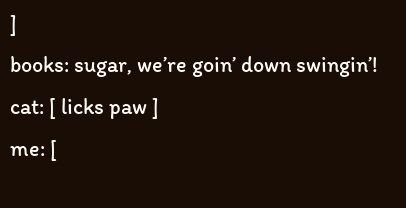]
books: sugar, we’re goin’ down swingin’!
cat: [ licks paw ]
me: [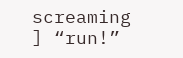screaming ] “run!”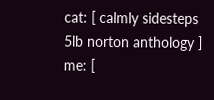cat: [ calmly sidesteps 5lb norton anthology ]
me: [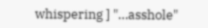whispering ] "…asshole"